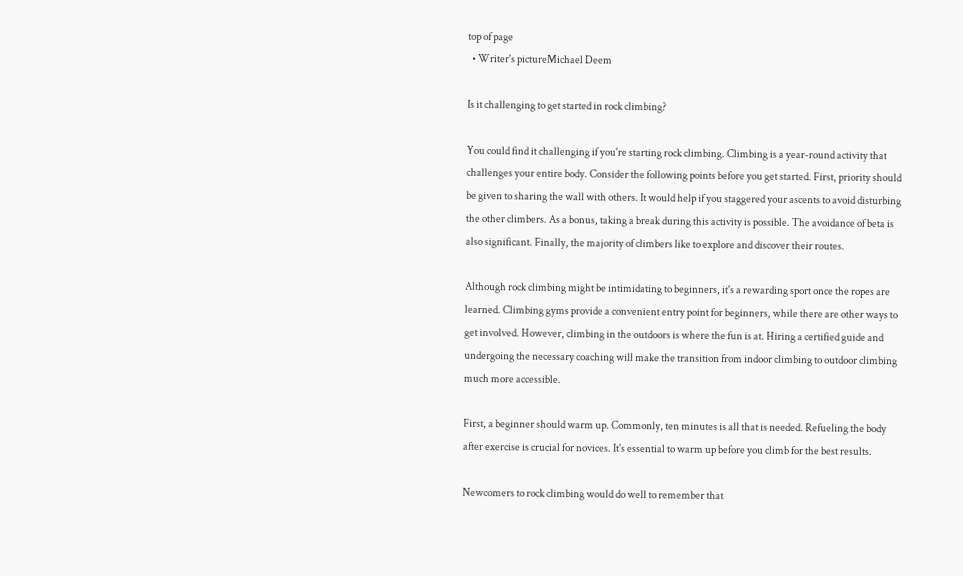top of page
  • Writer's pictureMichael Deem

Is it challenging to get started in rock climbing?

You could find it challenging if you're starting rock climbing. Climbing is a year-round activity that challenges your entire body. Consider the following points before you get started. First, priority should be given to sharing the wall with others. It would help if you staggered your ascents to avoid disturbing the other climbers. As a bonus, taking a break during this activity is possible. The avoidance of beta is also significant. Finally, the majority of climbers like to explore and discover their routes.

Although rock climbing might be intimidating to beginners, it's a rewarding sport once the ropes are learned. Climbing gyms provide a convenient entry point for beginners, while there are other ways to get involved. However, climbing in the outdoors is where the fun is at. Hiring a certified guide and undergoing the necessary coaching will make the transition from indoor climbing to outdoor climbing much more accessible.

First, a beginner should warm up. Commonly, ten minutes is all that is needed. Refueling the body after exercise is crucial for novices. It's essential to warm up before you climb for the best results.

Newcomers to rock climbing would do well to remember that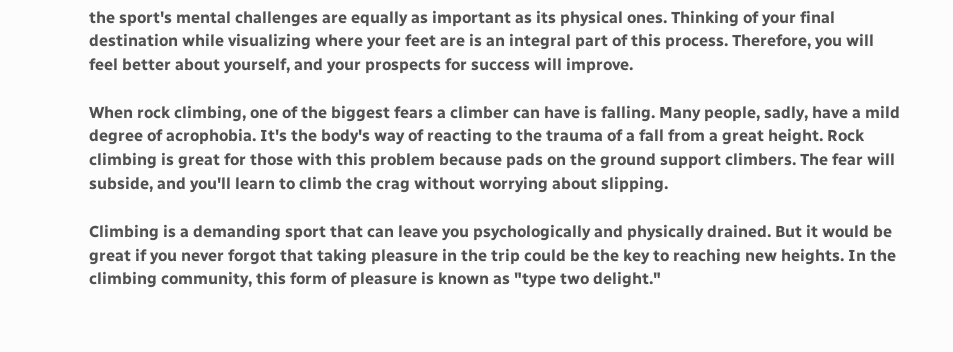the sport's mental challenges are equally as important as its physical ones. Thinking of your final destination while visualizing where your feet are is an integral part of this process. Therefore, you will feel better about yourself, and your prospects for success will improve.

When rock climbing, one of the biggest fears a climber can have is falling. Many people, sadly, have a mild degree of acrophobia. It's the body's way of reacting to the trauma of a fall from a great height. Rock climbing is great for those with this problem because pads on the ground support climbers. The fear will subside, and you'll learn to climb the crag without worrying about slipping.

Climbing is a demanding sport that can leave you psychologically and physically drained. But it would be great if you never forgot that taking pleasure in the trip could be the key to reaching new heights. In the climbing community, this form of pleasure is known as "type two delight."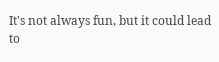It's not always fun, but it could lead to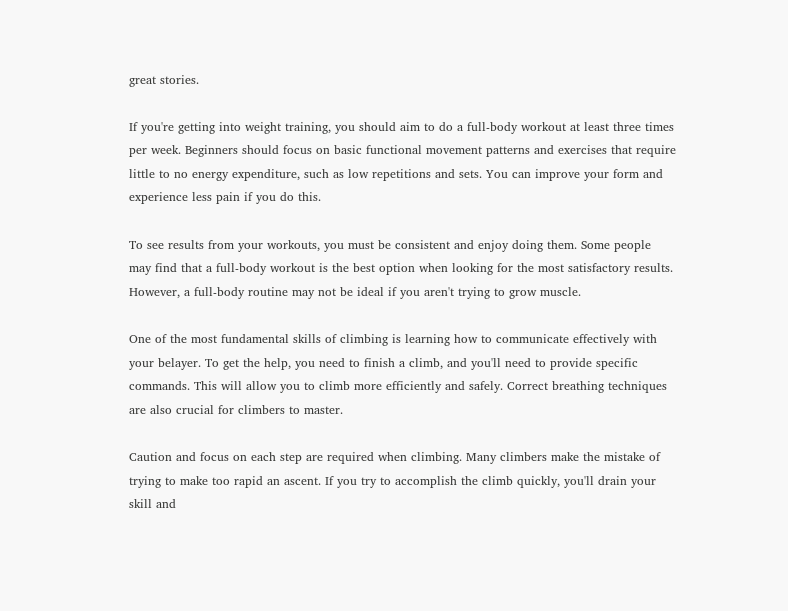great stories.

If you're getting into weight training, you should aim to do a full-body workout at least three times per week. Beginners should focus on basic functional movement patterns and exercises that require little to no energy expenditure, such as low repetitions and sets. You can improve your form and experience less pain if you do this.

To see results from your workouts, you must be consistent and enjoy doing them. Some people may find that a full-body workout is the best option when looking for the most satisfactory results. However, a full-body routine may not be ideal if you aren't trying to grow muscle.

One of the most fundamental skills of climbing is learning how to communicate effectively with your belayer. To get the help, you need to finish a climb, and you'll need to provide specific commands. This will allow you to climb more efficiently and safely. Correct breathing techniques are also crucial for climbers to master.

Caution and focus on each step are required when climbing. Many climbers make the mistake of trying to make too rapid an ascent. If you try to accomplish the climb quickly, you'll drain your skill and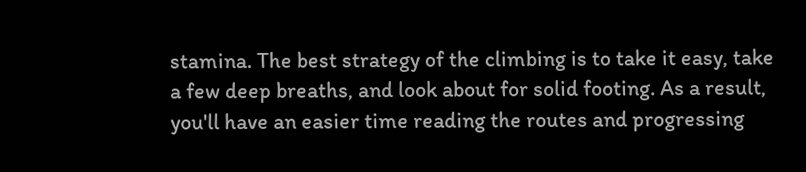stamina. The best strategy of the climbing is to take it easy, take a few deep breaths, and look about for solid footing. As a result, you'll have an easier time reading the routes and progressing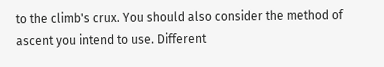to the climb's crux. You should also consider the method of ascent you intend to use. Different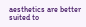aesthetics are better suited to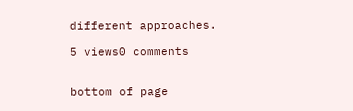different approaches.

5 views0 comments


bottom of page